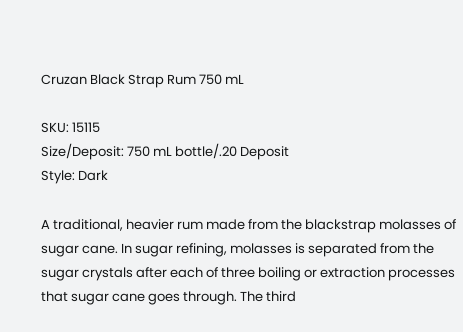Cruzan Black Strap Rum 750 mL

SKU: 15115
Size/Deposit: 750 mL bottle/.20 Deposit
Style: Dark

A traditional, heavier rum made from the blackstrap molasses of sugar cane. In sugar refining, molasses is separated from the sugar crystals after each of three boiling or extraction processes that sugar cane goes through. The third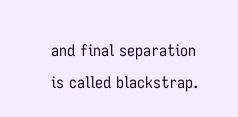and final separation is called blackstrap.